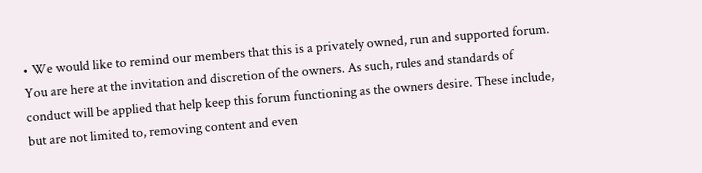• We would like to remind our members that this is a privately owned, run and supported forum. You are here at the invitation and discretion of the owners. As such, rules and standards of conduct will be applied that help keep this forum functioning as the owners desire. These include, but are not limited to, removing content and even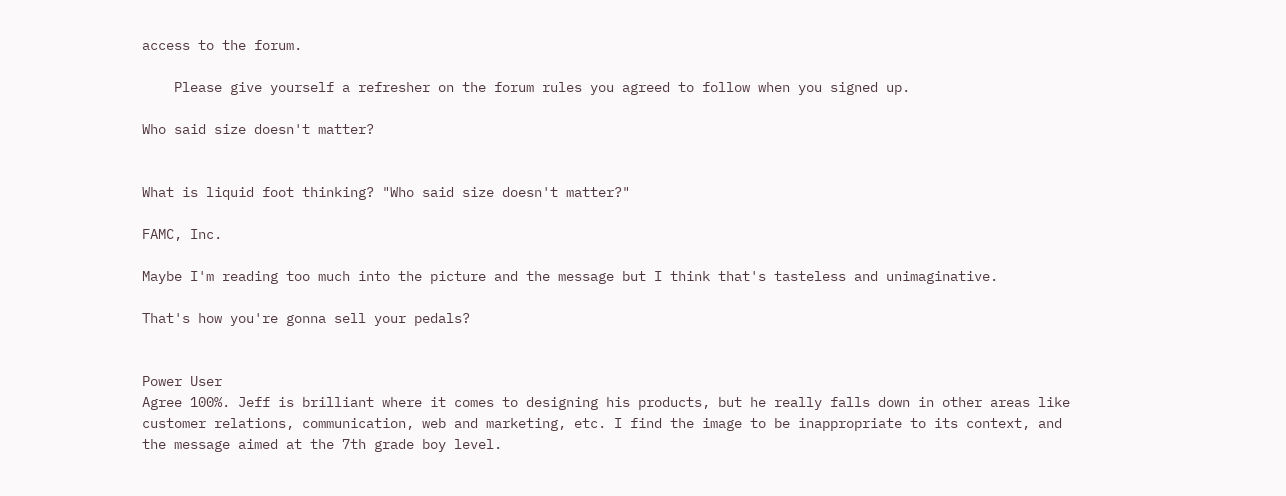access to the forum.

    Please give yourself a refresher on the forum rules you agreed to follow when you signed up.

Who said size doesn't matter?


What is liquid foot thinking? "Who said size doesn't matter?"

FAMC, Inc.

Maybe I'm reading too much into the picture and the message but I think that's tasteless and unimaginative.

That's how you're gonna sell your pedals?


Power User
Agree 100%. Jeff is brilliant where it comes to designing his products, but he really falls down in other areas like customer relations, communication, web and marketing, etc. I find the image to be inappropriate to its context, and the message aimed at the 7th grade boy level.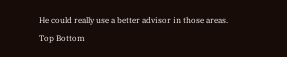He could really use a better advisor in those areas.
Top Bottom